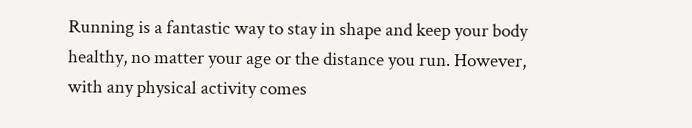Running is a fantastic way to stay in shape and keep your body healthy, no matter your age or the distance you run. However, with any physical activity comes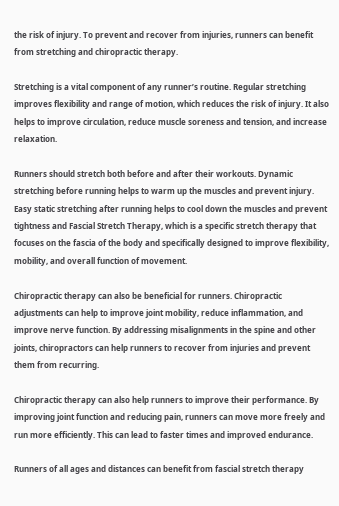the risk of injury. To prevent and recover from injuries, runners can benefit from stretching and chiropractic therapy.

Stretching is a vital component of any runner’s routine. Regular stretching improves flexibility and range of motion, which reduces the risk of injury. It also helps to improve circulation, reduce muscle soreness and tension, and increase relaxation.

Runners should stretch both before and after their workouts. Dynamic stretching before running helps to warm up the muscles and prevent injury. Easy static stretching after running helps to cool down the muscles and prevent tightness and Fascial Stretch Therapy, which is a specific stretch therapy that focuses on the fascia of the body and specifically designed to improve flexibility, mobility, and overall function of movement.

Chiropractic therapy can also be beneficial for runners. Chiropractic adjustments can help to improve joint mobility, reduce inflammation, and improve nerve function. By addressing misalignments in the spine and other joints, chiropractors can help runners to recover from injuries and prevent them from recurring.

Chiropractic therapy can also help runners to improve their performance. By improving joint function and reducing pain, runners can move more freely and run more efficiently. This can lead to faster times and improved endurance.

Runners of all ages and distances can benefit from fascial stretch therapy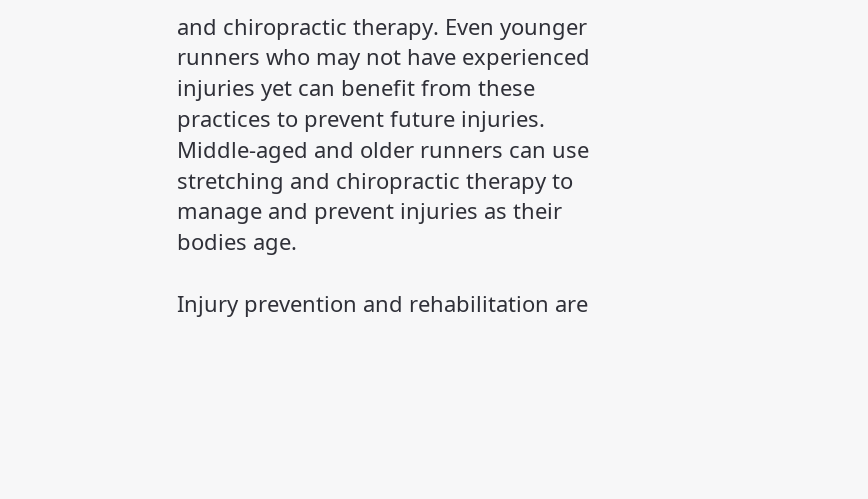and chiropractic therapy. Even younger runners who may not have experienced injuries yet can benefit from these practices to prevent future injuries. Middle-aged and older runners can use stretching and chiropractic therapy to manage and prevent injuries as their bodies age.

Injury prevention and rehabilitation are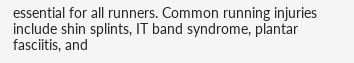essential for all runners. Common running injuries include shin splints, IT band syndrome, plantar fasciitis, and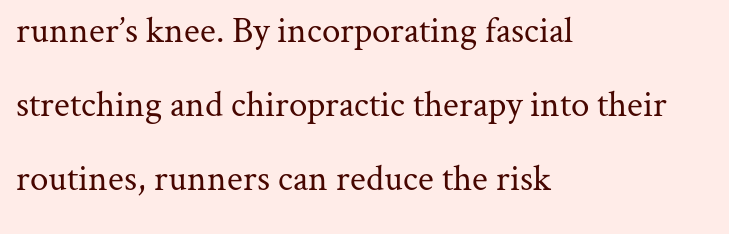runner’s knee. By incorporating fascial stretching and chiropractic therapy into their routines, runners can reduce the risk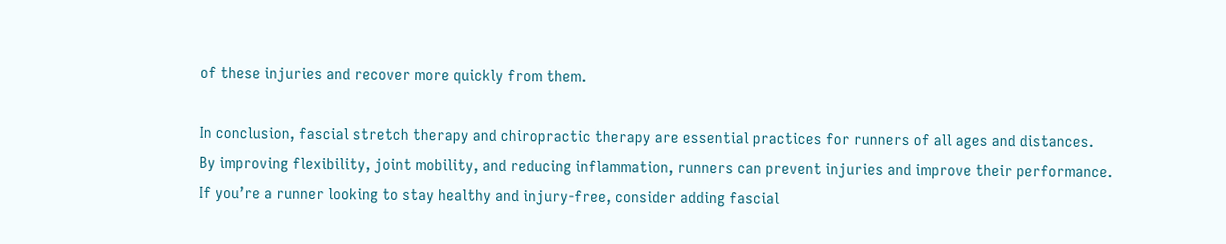of these injuries and recover more quickly from them.

In conclusion, fascial stretch therapy and chiropractic therapy are essential practices for runners of all ages and distances. By improving flexibility, joint mobility, and reducing inflammation, runners can prevent injuries and improve their performance. If you’re a runner looking to stay healthy and injury-free, consider adding fascial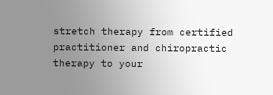stretch therapy from certified practitioner and chiropractic therapy to your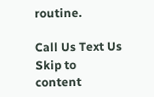routine.

Call Us Text Us
Skip to content